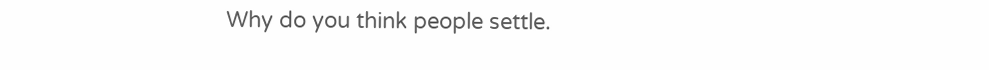Why do you think people settle.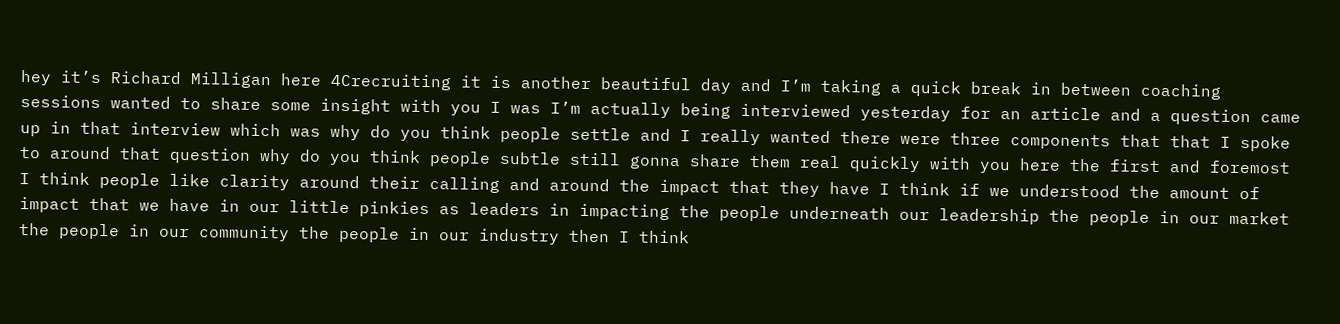hey it’s Richard Milligan here 4Crecruiting it is another beautiful day and I’m taking a quick break in between coaching sessions wanted to share some insight with you I was I’m actually being interviewed yesterday for an article and a question came up in that interview which was why do you think people settle and I really wanted there were three components that that I spoke to around that question why do you think people subtle still gonna share them real quickly with you here the first and foremost I think people like clarity around their calling and around the impact that they have I think if we understood the amount of impact that we have in our little pinkies as leaders in impacting the people underneath our leadership the people in our market the people in our community the people in our industry then I think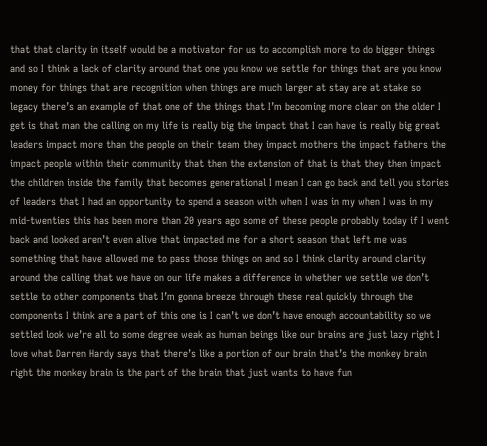that that clarity in itself would be a motivator for us to accomplish more to do bigger things and so I think a lack of clarity around that one you know we settle for things that are you know money for things that are recognition when things are much larger at stay are at stake so legacy there’s an example of that one of the things that I’m becoming more clear on the older I get is that man the calling on my life is really big the impact that I can have is really big great leaders impact more than the people on their team they impact mothers the impact fathers the impact people within their community that then the extension of that is that they then impact the children inside the family that becomes generational I mean I can go back and tell you stories of leaders that I had an opportunity to spend a season with when I was in my when I was in my mid-twenties this has been more than 20 years ago some of these people probably today if I went back and looked aren’t even alive that impacted me for a short season that left me was something that have allowed me to pass those things on and so I think clarity around clarity around the calling that we have on our life makes a difference in whether we settle we don’t settle to other components that I’m gonna breeze through these real quickly through the components I think are a part of this one is I can’t we don’t have enough accountability so we settled look we’re all to some degree weak as human beings like our brains are just lazy right I love what Darren Hardy says that there’s like a portion of our brain that’s the monkey brain right the monkey brain is the part of the brain that just wants to have fun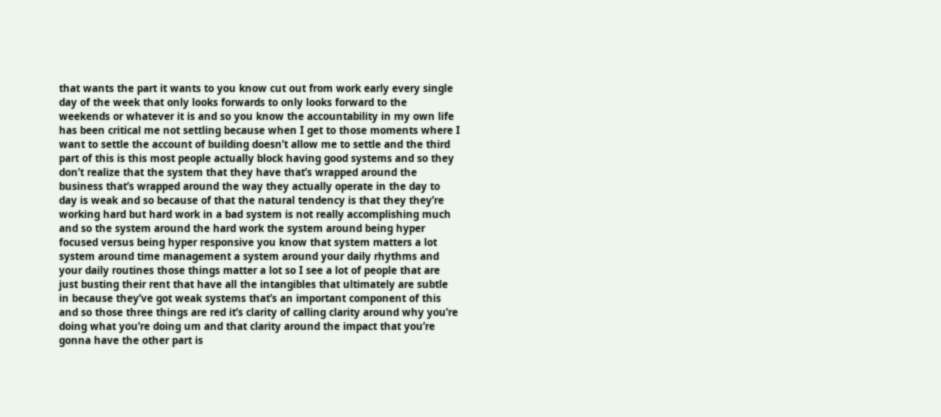that wants the part it wants to you know cut out from work early every single day of the week that only looks forwards to only looks forward to the weekends or whatever it is and so you know the accountability in my own life has been critical me not settling because when I get to those moments where I want to settle the account of building doesn’t allow me to settle and the third part of this is this most people actually block having good systems and so they don’t realize that the system that they have that’s wrapped around the business that’s wrapped around the way they actually operate in the day to day is weak and so because of that the natural tendency is that they they’re working hard but hard work in a bad system is not really accomplishing much and so the system around the hard work the system around being hyper focused versus being hyper responsive you know that system matters a lot system around time management a system around your daily rhythms and your daily routines those things matter a lot so I see a lot of people that are just busting their rent that have all the intangibles that ultimately are subtle in because they’ve got weak systems that’s an important component of this and so those three things are red it’s clarity of calling clarity around why you’re doing what you’re doing um and that clarity around the impact that you’re gonna have the other part is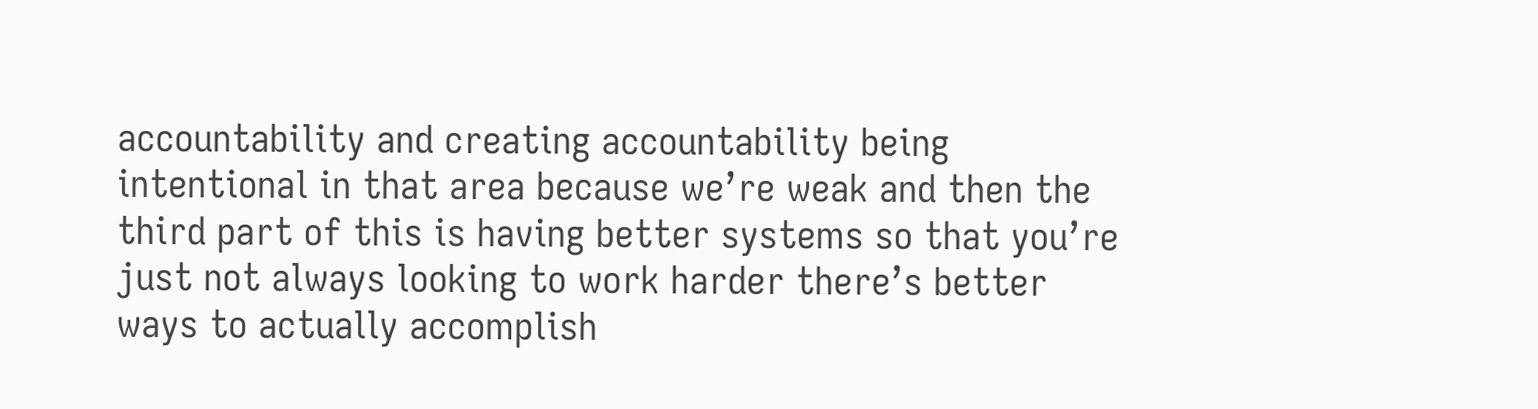accountability and creating accountability being intentional in that area because we’re weak and then the third part of this is having better systems so that you’re just not always looking to work harder there’s better ways to actually accomplish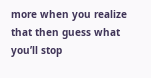more when you realize that then guess what you’ll stop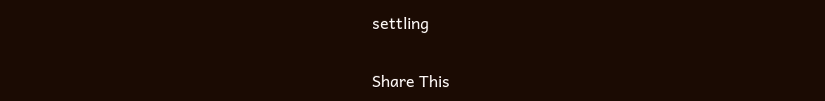settling

Share This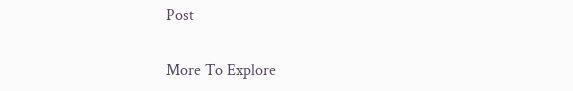Post

More To Explore